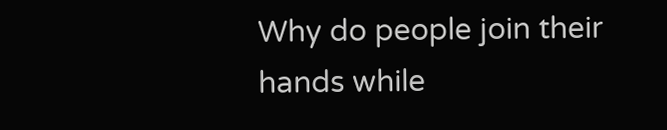Why do people join their hands while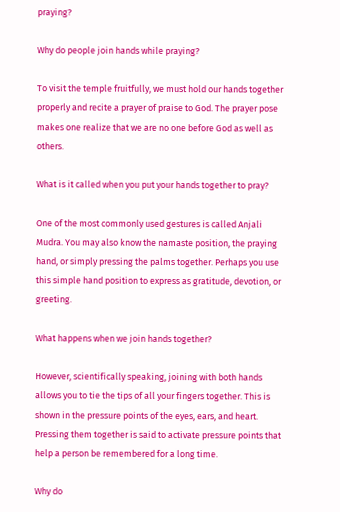praying?

Why do people join hands while praying?

To visit the temple fruitfully, we must hold our hands together properly and recite a prayer of praise to God. The prayer pose makes one realize that we are no one before God as well as others.

What is it called when you put your hands together to pray?

One of the most commonly used gestures is called Anjali Mudra. You may also know the namaste position, the praying hand, or simply pressing the palms together. Perhaps you use this simple hand position to express as gratitude, devotion, or greeting.

What happens when we join hands together?

However, scientifically speaking, joining with both hands allows you to tie the tips of all your fingers together. This is shown in the pressure points of the eyes, ears, and heart. Pressing them together is said to activate pressure points that help a person be remembered for a long time.

Why do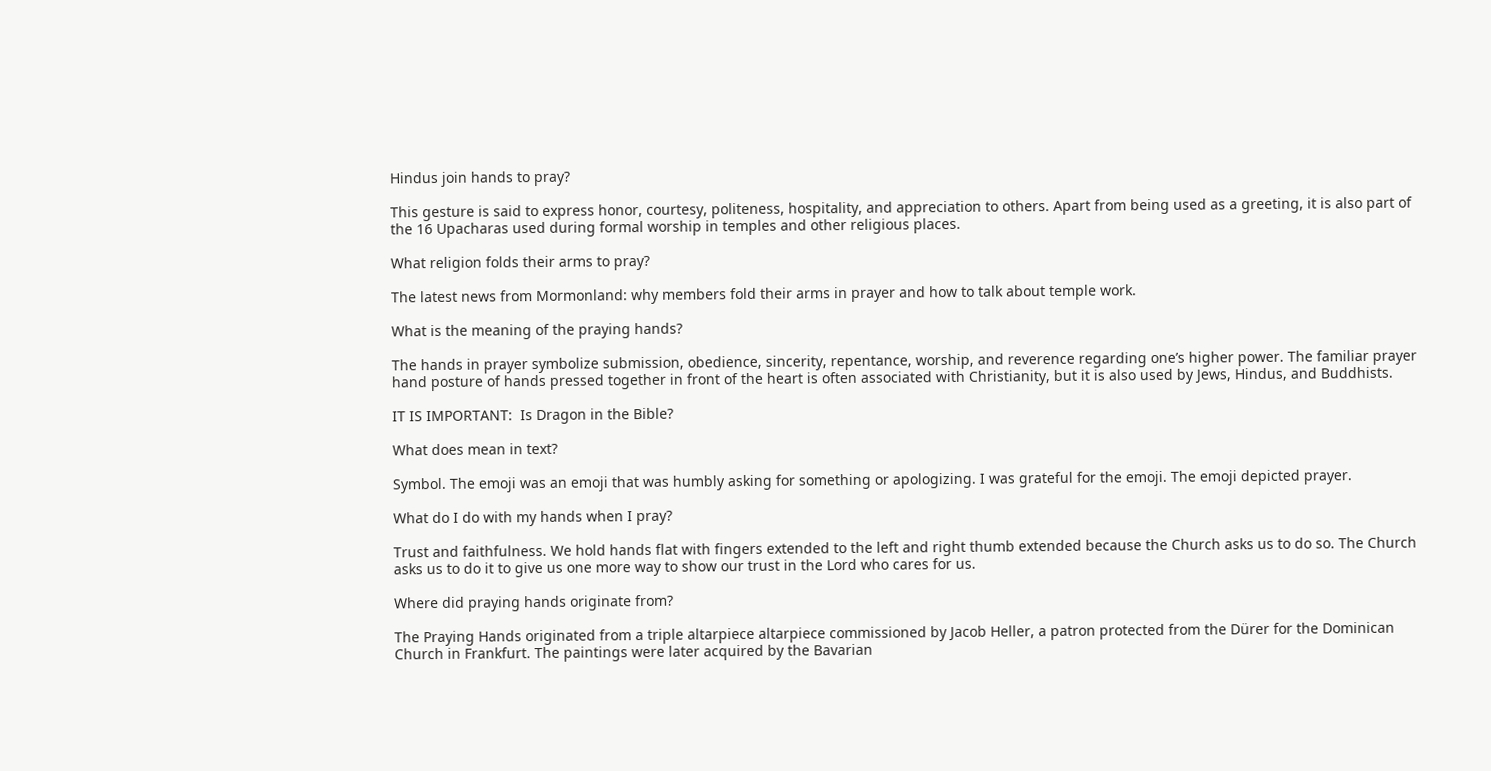Hindus join hands to pray?

This gesture is said to express honor, courtesy, politeness, hospitality, and appreciation to others. Apart from being used as a greeting, it is also part of the 16 Upacharas used during formal worship in temples and other religious places.

What religion folds their arms to pray?

The latest news from Mormonland: why members fold their arms in prayer and how to talk about temple work.

What is the meaning of the praying hands?

The hands in prayer symbolize submission, obedience, sincerity, repentance, worship, and reverence regarding one’s higher power. The familiar prayer hand posture of hands pressed together in front of the heart is often associated with Christianity, but it is also used by Jews, Hindus, and Buddhists.

IT IS IMPORTANT:  Is Dragon in the Bible?

What does mean in text?

Symbol. The emoji was an emoji that was humbly asking for something or apologizing. I was grateful for the emoji. The emoji depicted prayer.

What do I do with my hands when I pray?

Trust and faithfulness. We hold hands flat with fingers extended to the left and right thumb extended because the Church asks us to do so. The Church asks us to do it to give us one more way to show our trust in the Lord who cares for us.

Where did praying hands originate from?

The Praying Hands originated from a triple altarpiece altarpiece commissioned by Jacob Heller, a patron protected from the Dürer for the Dominican Church in Frankfurt. The paintings were later acquired by the Bavarian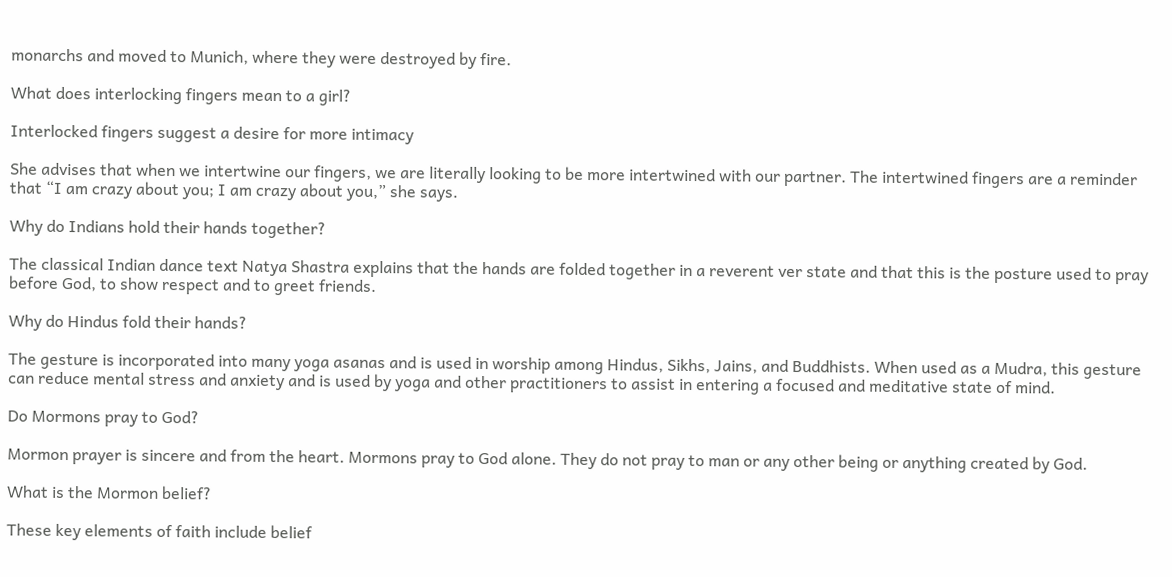monarchs and moved to Munich, where they were destroyed by fire.

What does interlocking fingers mean to a girl?

Interlocked fingers suggest a desire for more intimacy

She advises that when we intertwine our fingers, we are literally looking to be more intertwined with our partner. The intertwined fingers are a reminder that “I am crazy about you; I am crazy about you,” she says.

Why do Indians hold their hands together?

The classical Indian dance text Natya Shastra explains that the hands are folded together in a reverent ver state and that this is the posture used to pray before God, to show respect and to greet friends.

Why do Hindus fold their hands?

The gesture is incorporated into many yoga asanas and is used in worship among Hindus, Sikhs, Jains, and Buddhists. When used as a Mudra, this gesture can reduce mental stress and anxiety and is used by yoga and other practitioners to assist in entering a focused and meditative state of mind.

Do Mormons pray to God?

Mormon prayer is sincere and from the heart. Mormons pray to God alone. They do not pray to man or any other being or anything created by God.

What is the Mormon belief?

These key elements of faith include belief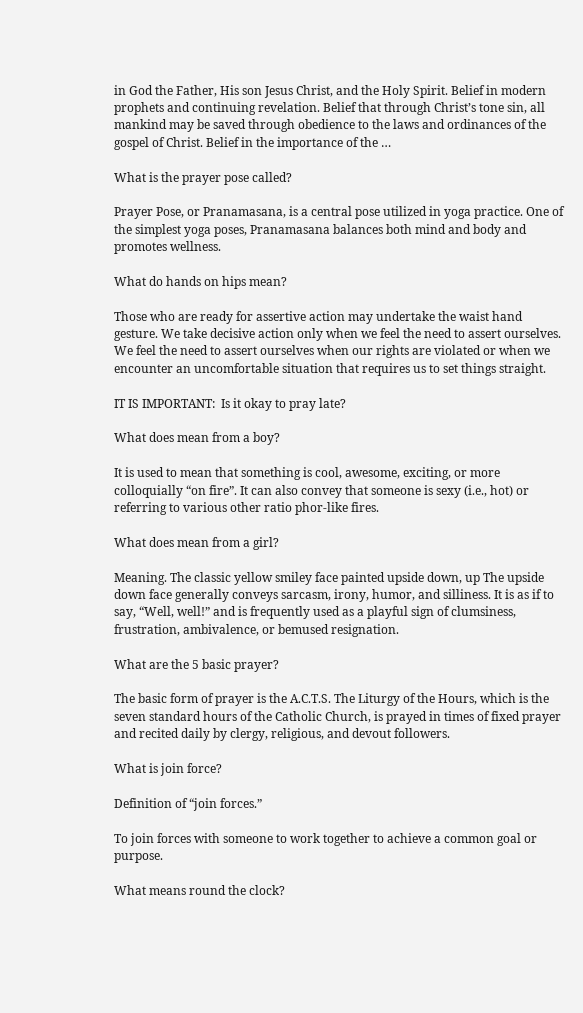in God the Father, His son Jesus Christ, and the Holy Spirit. Belief in modern prophets and continuing revelation. Belief that through Christ’s tone sin, all mankind may be saved through obedience to the laws and ordinances of the gospel of Christ. Belief in the importance of the …

What is the prayer pose called?

Prayer Pose, or Pranamasana, is a central pose utilized in yoga practice. One of the simplest yoga poses, Pranamasana balances both mind and body and promotes wellness.

What do hands on hips mean?

Those who are ready for assertive action may undertake the waist hand gesture. We take decisive action only when we feel the need to assert ourselves. We feel the need to assert ourselves when our rights are violated or when we encounter an uncomfortable situation that requires us to set things straight.

IT IS IMPORTANT:  Is it okay to pray late?

What does mean from a boy?

It is used to mean that something is cool, awesome, exciting, or more colloquially “on fire”. It can also convey that someone is sexy (i.e., hot) or referring to various other ratio phor-like fires.

What does mean from a girl?

Meaning. The classic yellow smiley face painted upside down, up The upside down face generally conveys sarcasm, irony, humor, and silliness. It is as if to say, “Well, well!” and is frequently used as a playful sign of clumsiness, frustration, ambivalence, or bemused resignation.

What are the 5 basic prayer?

The basic form of prayer is the A.C.T.S. The Liturgy of the Hours, which is the seven standard hours of the Catholic Church, is prayed in times of fixed prayer and recited daily by clergy, religious, and devout followers.

What is join force?

Definition of “join forces.”

To join forces with someone to work together to achieve a common goal or purpose.

What means round the clock?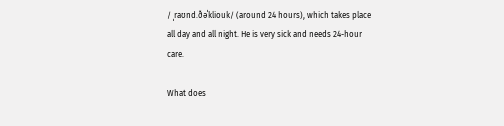/ ˌraʊnd.ðəˈkliouk/ (around 24 hours), which takes place all day and all night. He is very sick and needs 24-hour care.

What does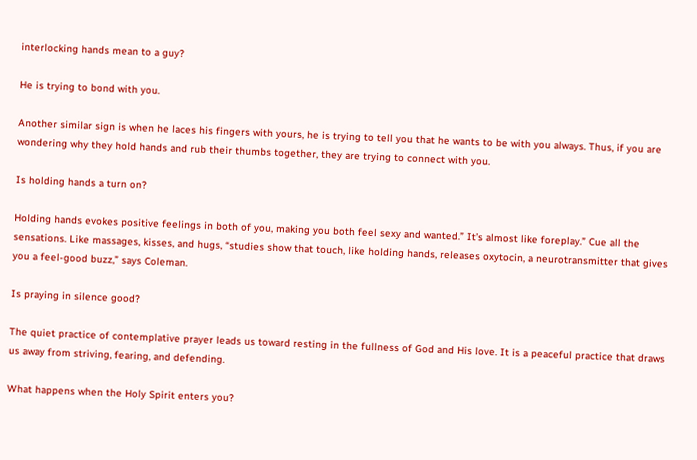interlocking hands mean to a guy?

He is trying to bond with you.

Another similar sign is when he laces his fingers with yours, he is trying to tell you that he wants to be with you always. Thus, if you are wondering why they hold hands and rub their thumbs together, they are trying to connect with you.

Is holding hands a turn on?

Holding hands evokes positive feelings in both of you, making you both feel sexy and wanted.” It’s almost like foreplay.” Cue all the sensations. Like massages, kisses, and hugs, “studies show that touch, like holding hands, releases oxytocin, a neurotransmitter that gives you a feel-good buzz,” says Coleman.

Is praying in silence good?

The quiet practice of contemplative prayer leads us toward resting in the fullness of God and His love. It is a peaceful practice that draws us away from striving, fearing, and defending.

What happens when the Holy Spirit enters you?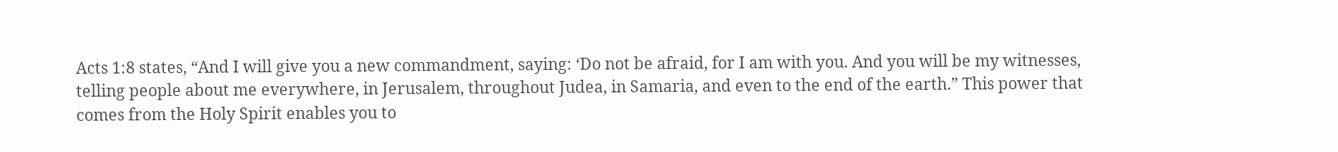Acts 1:8 states, “And I will give you a new commandment, saying: ‘Do not be afraid, for I am with you. And you will be my witnesses, telling people about me everywhere, in Jerusalem, throughout Judea, in Samaria, and even to the end of the earth.” This power that comes from the Holy Spirit enables you to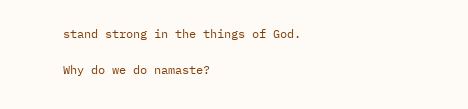stand strong in the things of God.

Why do we do namaste?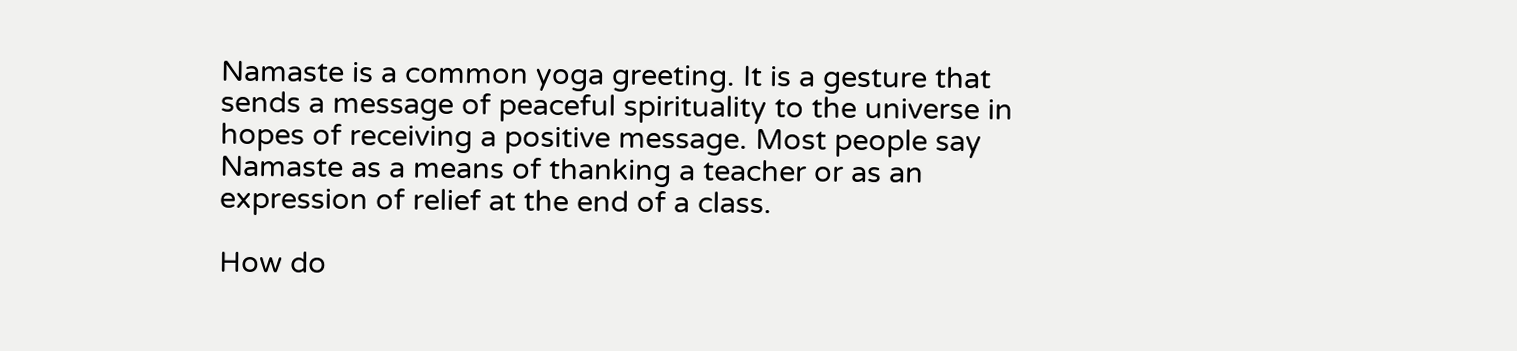Namaste is a common yoga greeting. It is a gesture that sends a message of peaceful spirituality to the universe in hopes of receiving a positive message. Most people say Namaste as a means of thanking a teacher or as an expression of relief at the end of a class.

How do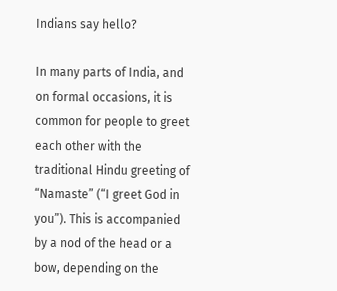Indians say hello?

In many parts of India, and on formal occasions, it is common for people to greet each other with the traditional Hindu greeting of “Namaste” (“I greet God in you”). This is accompanied by a nod of the head or a bow, depending on the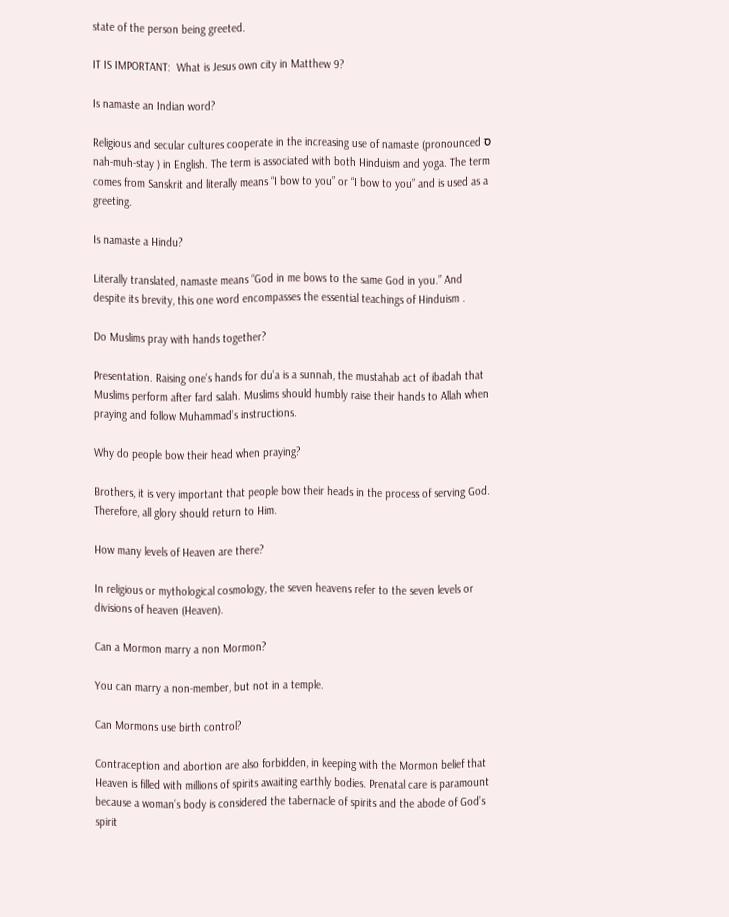state of the person being greeted.

IT IS IMPORTANT:  What is Jesus own city in Matthew 9?

Is namaste an Indian word?

Religious and secular cultures cooperate in the increasing use of namaste (pronounced ס nah-muh-stay ) in English. The term is associated with both Hinduism and yoga. The term comes from Sanskrit and literally means “I bow to you” or “I bow to you” and is used as a greeting.

Is namaste a Hindu?

Literally translated, namaste means “God in me bows to the same God in you.” And despite its brevity, this one word encompasses the essential teachings of Hinduism .

Do Muslims pray with hands together?

Presentation. Raising one’s hands for du’a is a sunnah, the mustahab act of ibadah that Muslims perform after fard salah. Muslims should humbly raise their hands to Allah when praying and follow Muhammad’s instructions.

Why do people bow their head when praying?

Brothers, it is very important that people bow their heads in the process of serving God. Therefore, all glory should return to Him.

How many levels of Heaven are there?

In religious or mythological cosmology, the seven heavens refer to the seven levels or divisions of heaven (Heaven).

Can a Mormon marry a non Mormon?

You can marry a non-member, but not in a temple.

Can Mormons use birth control?

Contraception and abortion are also forbidden, in keeping with the Mormon belief that Heaven is filled with millions of spirits awaiting earthly bodies. Prenatal care is paramount because a woman’s body is considered the tabernacle of spirits and the abode of God’s spirit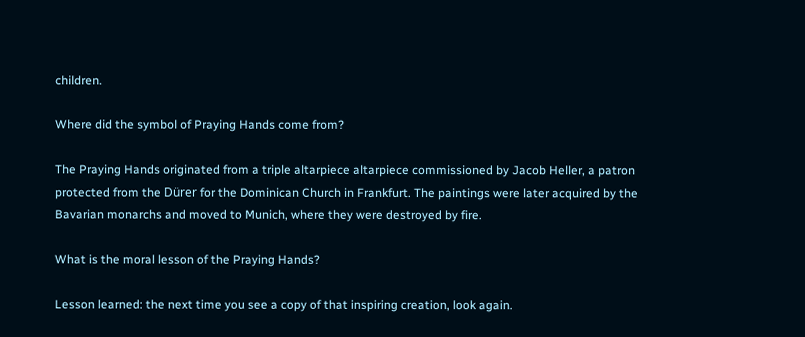children.

Where did the symbol of Praying Hands come from?

The Praying Hands originated from a triple altarpiece altarpiece commissioned by Jacob Heller, a patron protected from the Dürer for the Dominican Church in Frankfurt. The paintings were later acquired by the Bavarian monarchs and moved to Munich, where they were destroyed by fire.

What is the moral lesson of the Praying Hands?

Lesson learned: the next time you see a copy of that inspiring creation, look again.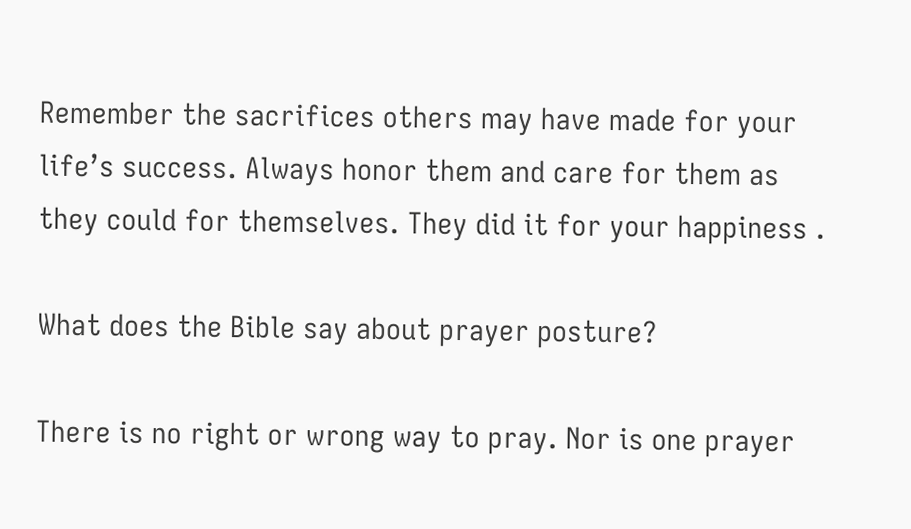Remember the sacrifices others may have made for your life’s success. Always honor them and care for them as they could for themselves. They did it for your happiness .

What does the Bible say about prayer posture?

There is no right or wrong way to pray. Nor is one prayer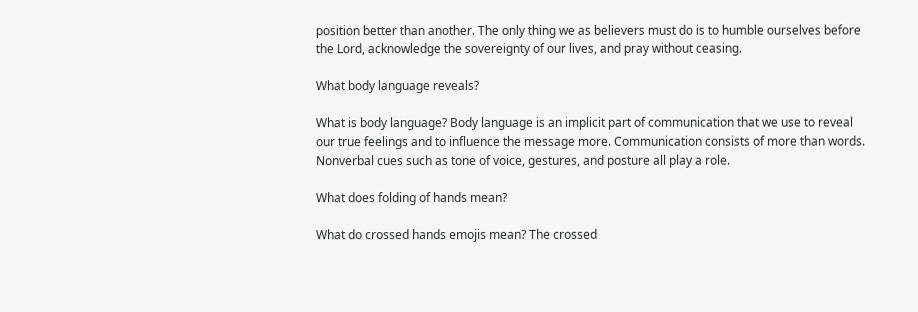position better than another. The only thing we as believers must do is to humble ourselves before the Lord, acknowledge the sovereignty of our lives, and pray without ceasing.

What body language reveals?

What is body language? Body language is an implicit part of communication that we use to reveal our true feelings and to influence the message more. Communication consists of more than words. Nonverbal cues such as tone of voice, gestures, and posture all play a role.

What does folding of hands mean?

What do crossed hands emojis mean? The crossed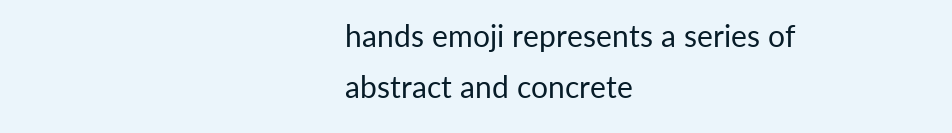hands emoji represents a series of abstract and concrete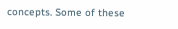concepts. Some of these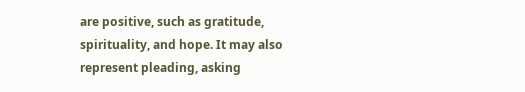are positive, such as gratitude, spirituality, and hope. It may also represent pleading, asking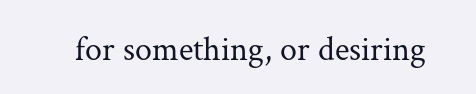for something, or desiring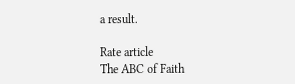a result.

Rate article
The ABC of Faith